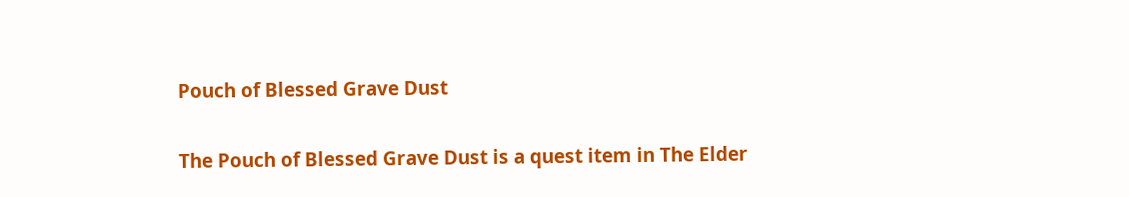Pouch of Blessed Grave Dust

The Pouch of Blessed Grave Dust is a quest item in The Elder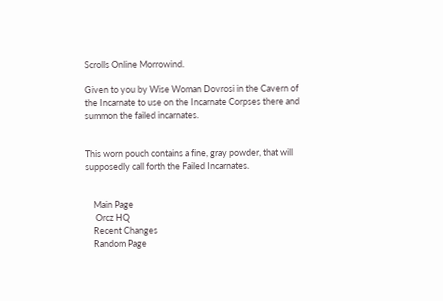Scrolls Online Morrowind.

Given to you by Wise Woman Dovrosi in the Cavern of the Incarnate to use on the Incarnate Corpses there and summon the failed incarnates.


This worn pouch contains a fine, gray powder, that will supposedly call forth the Failed Incarnates.


    Main Page
     Orcz HQ
    Recent Changes
    Random Page